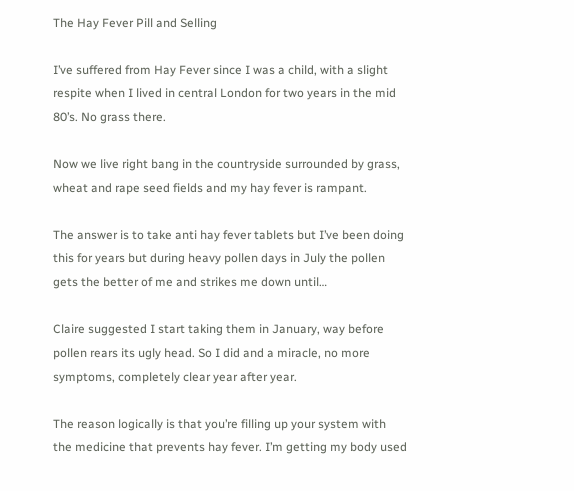The Hay Fever Pill and Selling

I’ve suffered from Hay Fever since I was a child, with a slight respite when I lived in central London for two years in the mid 80’s. No grass there.

Now we live right bang in the countryside surrounded by grass, wheat and rape seed fields and my hay fever is rampant.

The answer is to take anti hay fever tablets but I’ve been doing this for years but during heavy pollen days in July the pollen gets the better of me and strikes me down until…

Claire suggested I start taking them in January, way before pollen rears its ugly head. So I did and a miracle, no more symptoms, completely clear year after year.

The reason logically is that you’re filling up your system with the medicine that prevents hay fever. I’m getting my body used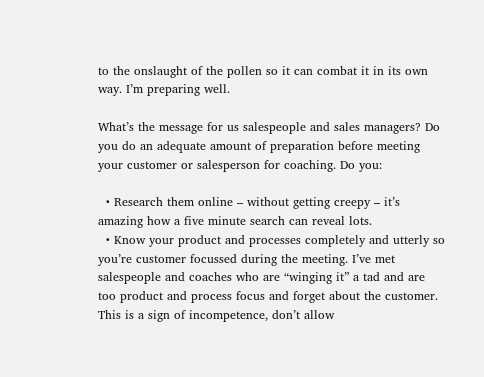to the onslaught of the pollen so it can combat it in its own way. I’m preparing well.

What’s the message for us salespeople and sales managers? Do you do an adequate amount of preparation before meeting your customer or salesperson for coaching. Do you:

  • Research them online – without getting creepy – it’s amazing how a five minute search can reveal lots.
  • Know your product and processes completely and utterly so you’re customer focussed during the meeting. I’ve met salespeople and coaches who are “winging it” a tad and are too product and process focus and forget about the customer. This is a sign of incompetence, don’t allow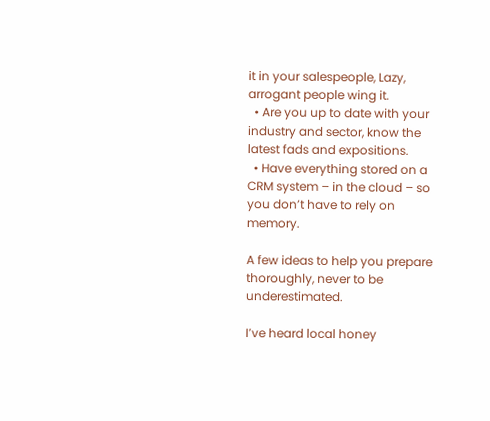it in your salespeople, Lazy, arrogant people wing it.
  • Are you up to date with your industry and sector, know the latest fads and expositions.
  • Have everything stored on a CRM system – in the cloud – so you don’t have to rely on memory.

A few ideas to help you prepare thoroughly, never to be underestimated.

I’ve heard local honey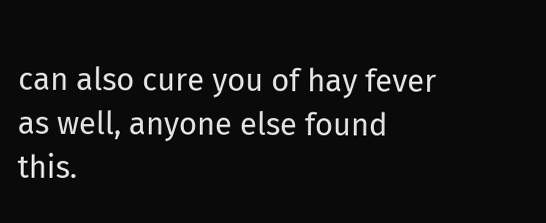can also cure you of hay fever as well, anyone else found this.